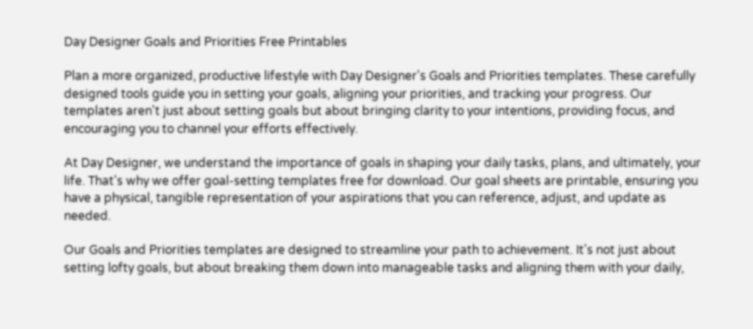Day Designer Goals and Priorities Free Printables

Plan a more organized, productive lifestyle with Day Designer's Goals and Priorities templates. These carefully designed tools guide you in setting your goals, aligning your priorities, and tracking your progress. Our templates aren't just about setting goals but about bringing clarity to your intentions, providing focus, and encouraging you to channel your efforts effectively.

At Day Designer, we understand the importance of goals in shaping your daily tasks, plans, and ultimately, your life. That's why we offer goal-setting templates free for download. Our goal sheets are printable, ensuring you have a physical, tangible representation of your aspirations that you can reference, adjust, and update as needed.

Our Goals and Priorities templates are designed to streamline your path to achievement. It's not just about setting lofty goals, but about breaking them down into manageable tasks and aligning them with your daily,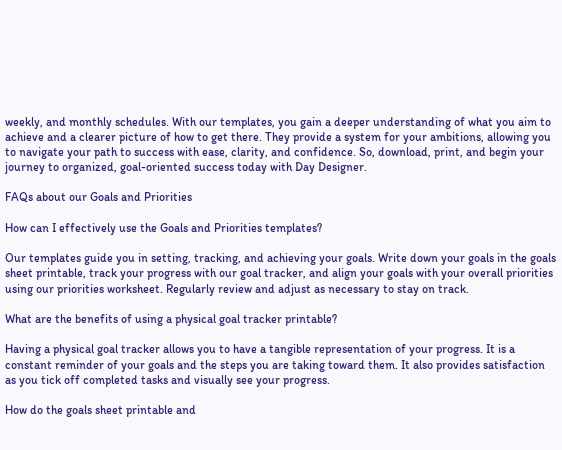weekly, and monthly schedules. With our templates, you gain a deeper understanding of what you aim to achieve and a clearer picture of how to get there. They provide a system for your ambitions, allowing you to navigate your path to success with ease, clarity, and confidence. So, download, print, and begin your journey to organized, goal-oriented success today with Day Designer.

FAQs about our Goals and Priorities

How can I effectively use the Goals and Priorities templates?

Our templates guide you in setting, tracking, and achieving your goals. Write down your goals in the goals sheet printable, track your progress with our goal tracker, and align your goals with your overall priorities using our priorities worksheet. Regularly review and adjust as necessary to stay on track.

What are the benefits of using a physical goal tracker printable?

Having a physical goal tracker allows you to have a tangible representation of your progress. It is a constant reminder of your goals and the steps you are taking toward them. It also provides satisfaction as you tick off completed tasks and visually see your progress.

How do the goals sheet printable and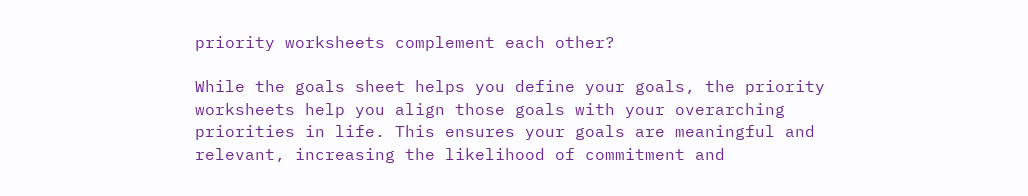priority worksheets complement each other?

While the goals sheet helps you define your goals, the priority worksheets help you align those goals with your overarching priorities in life. This ensures your goals are meaningful and relevant, increasing the likelihood of commitment and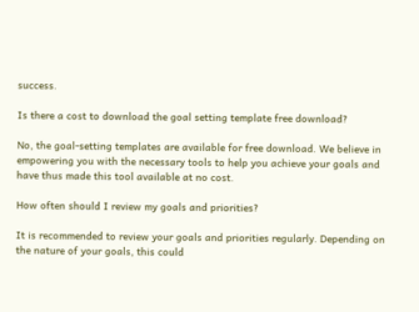success.

Is there a cost to download the goal setting template free download?

No, the goal-setting templates are available for free download. We believe in empowering you with the necessary tools to help you achieve your goals and have thus made this tool available at no cost.

How often should I review my goals and priorities?

It is recommended to review your goals and priorities regularly. Depending on the nature of your goals, this could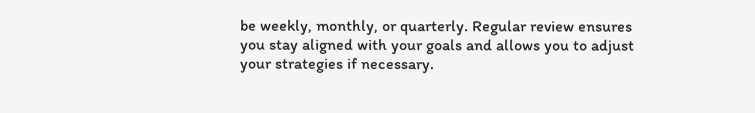be weekly, monthly, or quarterly. Regular review ensures you stay aligned with your goals and allows you to adjust your strategies if necessary.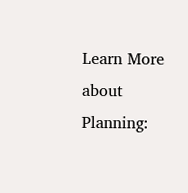Learn More about Planning: